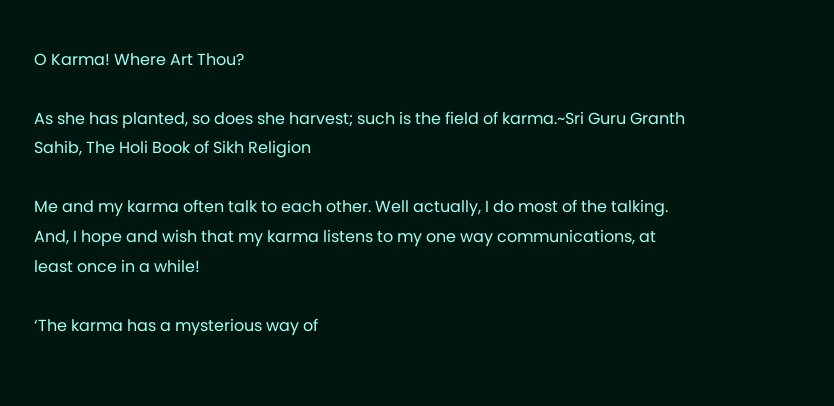O Karma! Where Art Thou?

As she has planted, so does she harvest; such is the field of karma.~Sri Guru Granth Sahib, The Holi Book of Sikh Religion

Me and my karma often talk to each other. Well actually, I do most of the talking.  And, I hope and wish that my karma listens to my one way communications, at least once in a while!

‘The karma has a mysterious way of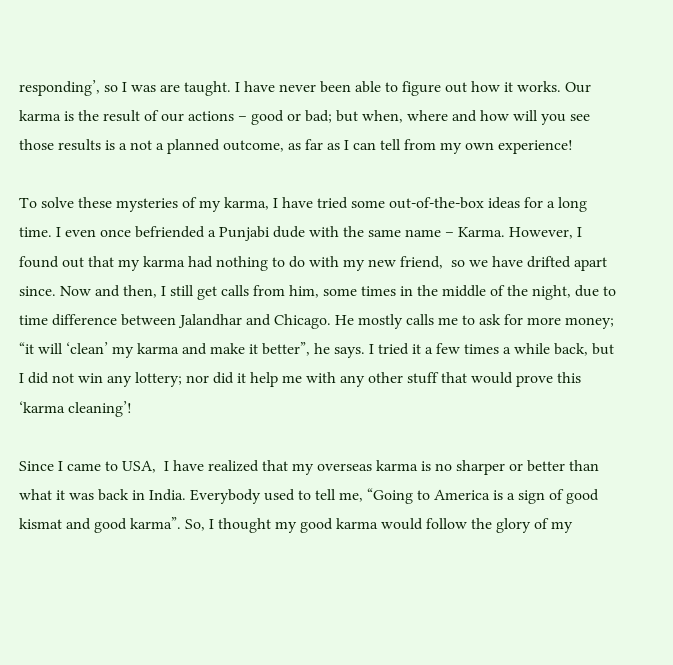responding’, so I was are taught. I have never been able to figure out how it works. Our karma is the result of our actions – good or bad; but when, where and how will you see those results is a not a planned outcome, as far as I can tell from my own experience!

To solve these mysteries of my karma, I have tried some out-of-the-box ideas for a long time. I even once befriended a Punjabi dude with the same name – Karma. However, I found out that my karma had nothing to do with my new friend,  so we have drifted apart since. Now and then, I still get calls from him, some times in the middle of the night, due to time difference between Jalandhar and Chicago. He mostly calls me to ask for more money; “it will ‘clean’ my karma and make it better”, he says. I tried it a few times a while back, but I did not win any lottery; nor did it help me with any other stuff that would prove this ‘karma cleaning’!

Since I came to USA,  I have realized that my overseas karma is no sharper or better than what it was back in India. Everybody used to tell me, “Going to America is a sign of good kismat and good karma”. So, I thought my good karma would follow the glory of my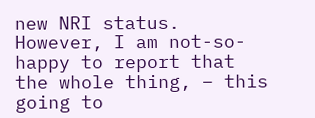new NRI status. However, I am not-so-happy to report that the whole thing, – this going to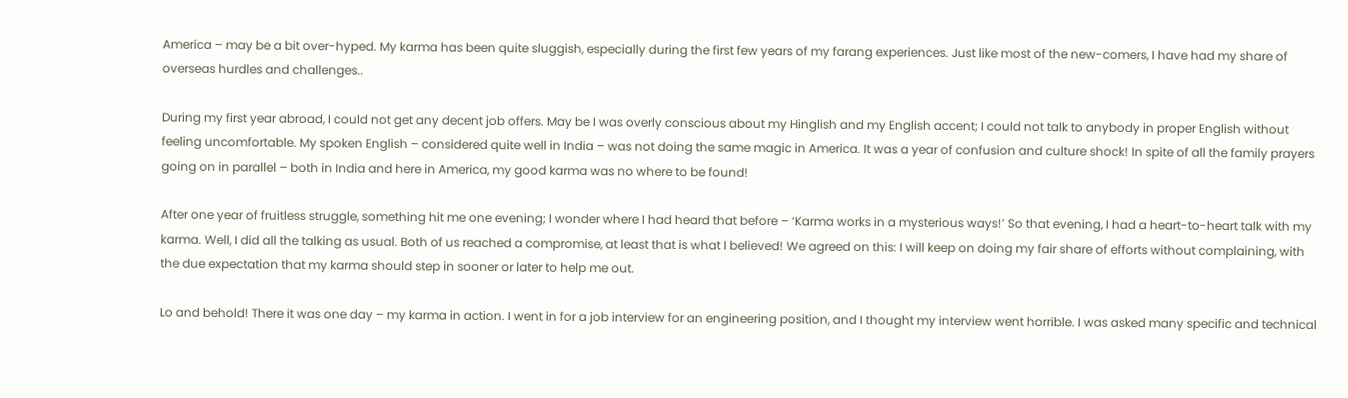America – may be a bit over-hyped. My karma has been quite sluggish, especially during the first few years of my farang experiences. Just like most of the new-comers, I have had my share of overseas hurdles and challenges..

During my first year abroad, I could not get any decent job offers. May be I was overly conscious about my Hinglish and my English accent; I could not talk to anybody in proper English without feeling uncomfortable. My spoken English – considered quite well in India – was not doing the same magic in America. It was a year of confusion and culture shock! In spite of all the family prayers going on in parallel – both in India and here in America, my good karma was no where to be found!

After one year of fruitless struggle, something hit me one evening; I wonder where I had heard that before – ‘Karma works in a mysterious ways!’ So that evening, I had a heart-to-heart talk with my karma. Well, I did all the talking as usual. Both of us reached a compromise, at least that is what I believed! We agreed on this: I will keep on doing my fair share of efforts without complaining, with the due expectation that my karma should step in sooner or later to help me out.

Lo and behold! There it was one day – my karma in action. I went in for a job interview for an engineering position, and I thought my interview went horrible. I was asked many specific and technical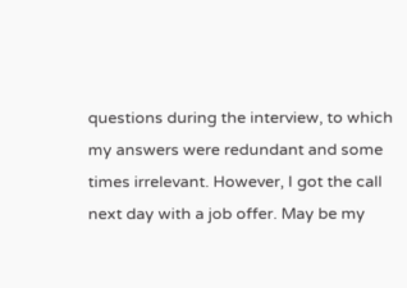questions during the interview, to which my answers were redundant and some times irrelevant. However, I got the call next day with a job offer. May be my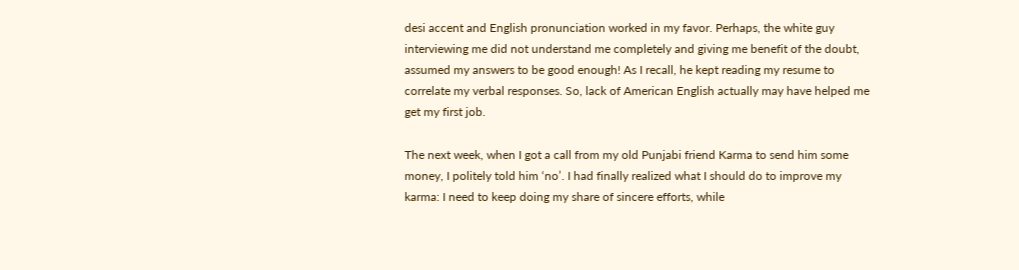desi accent and English pronunciation worked in my favor. Perhaps, the white guy interviewing me did not understand me completely and giving me benefit of the doubt, assumed my answers to be good enough! As I recall, he kept reading my resume to correlate my verbal responses. So, lack of American English actually may have helped me get my first job.

The next week, when I got a call from my old Punjabi friend Karma to send him some money, I politely told him ‘no’. I had finally realized what I should do to improve my karma: I need to keep doing my share of sincere efforts, while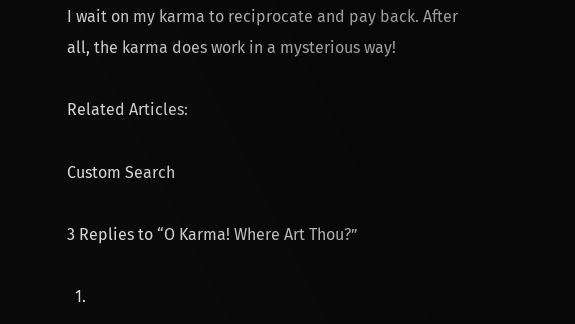I wait on my karma to reciprocate and pay back. After all, the karma does work in a mysterious way!

Related Articles:

Custom Search

3 Replies to “O Karma! Where Art Thou?”

  1.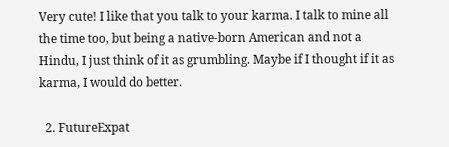Very cute! I like that you talk to your karma. I talk to mine all the time too, but being a native-born American and not a Hindu, I just think of it as grumbling. Maybe if I thought if it as karma, I would do better.

  2. FutureExpat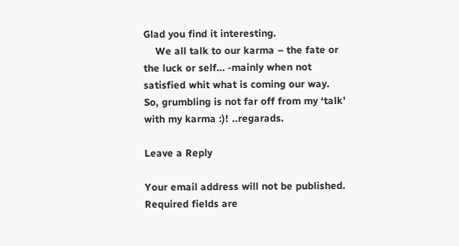Glad you find it interesting.
    We all talk to our karma – the fate or the luck or self… -mainly when not satisfied whit what is coming our way. So, grumbling is not far off from my ‘talk’ with my karma :)! ..regarads.

Leave a Reply

Your email address will not be published. Required fields are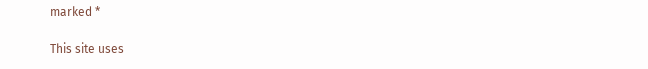marked *

This site uses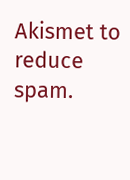Akismet to reduce spam.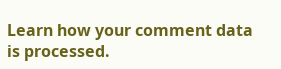Learn how your comment data is processed.